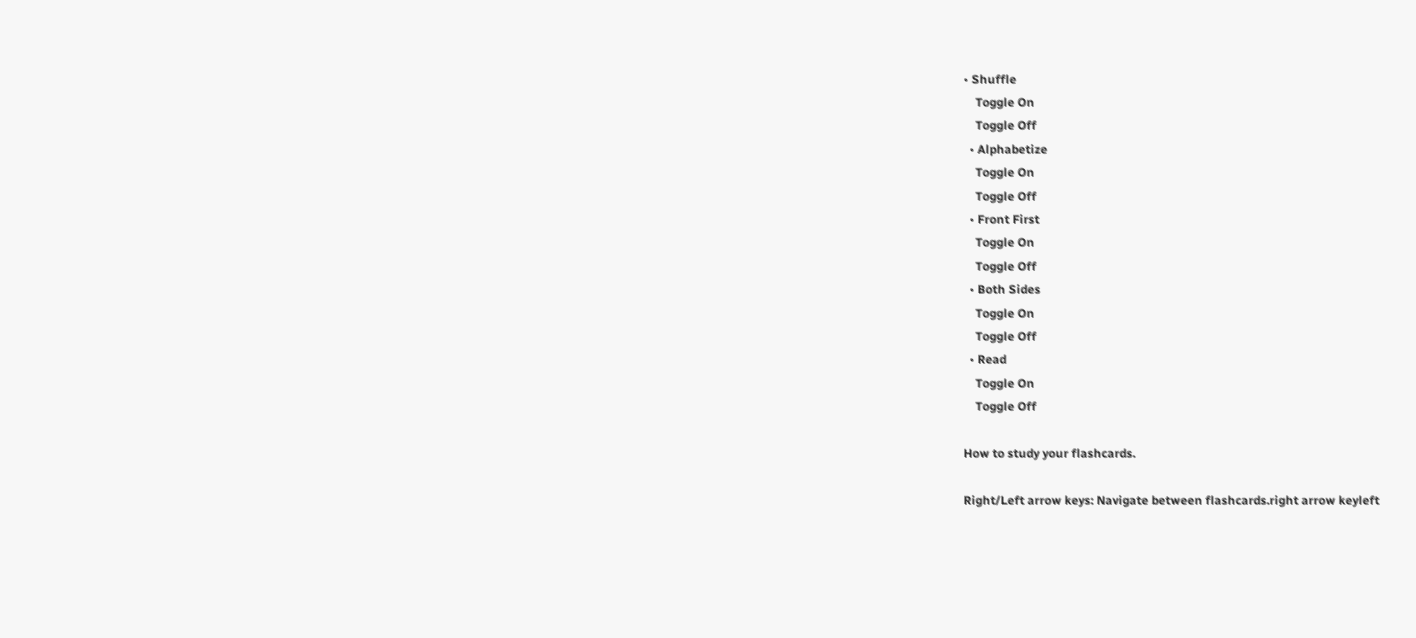• Shuffle
    Toggle On
    Toggle Off
  • Alphabetize
    Toggle On
    Toggle Off
  • Front First
    Toggle On
    Toggle Off
  • Both Sides
    Toggle On
    Toggle Off
  • Read
    Toggle On
    Toggle Off

How to study your flashcards.

Right/Left arrow keys: Navigate between flashcards.right arrow keyleft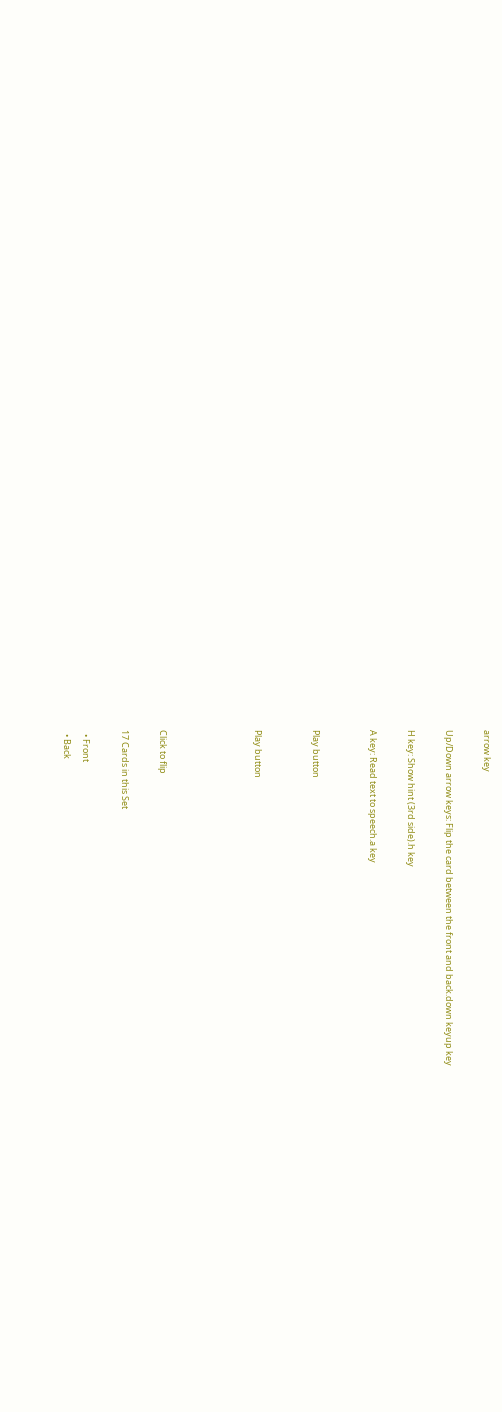arrow key

Up/Down arrow keys: Flip the card between the front and back.down keyup key

H key: Show hint (3rd side).h key

A key: Read text to speech.a key


Play button


Play button




Click to flip

17 Cards in this Set

  • Front
  • Back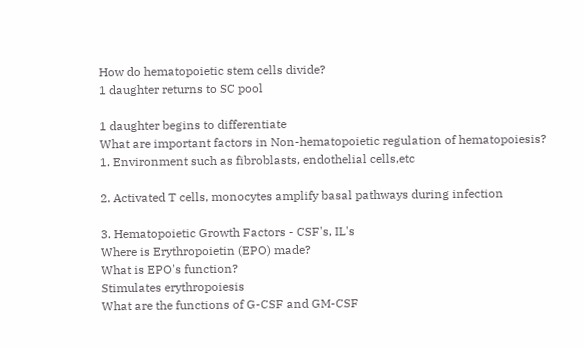How do hematopoietic stem cells divide?
1 daughter returns to SC pool

1 daughter begins to differentiate
What are important factors in Non-hematopoietic regulation of hematopoiesis?
1. Environment such as fibroblasts, endothelial cells,etc

2. Activated T cells, monocytes amplify basal pathways during infection

3. Hematopoietic Growth Factors - CSF's, IL's
Where is Erythropoietin (EPO) made?
What is EPO's function?
Stimulates erythropoiesis
What are the functions of G-CSF and GM-CSF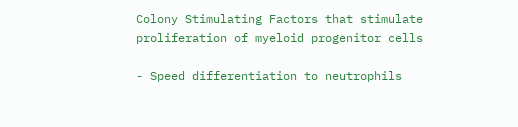Colony Stimulating Factors that stimulate proliferation of myeloid progenitor cells

- Speed differentiation to neutrophils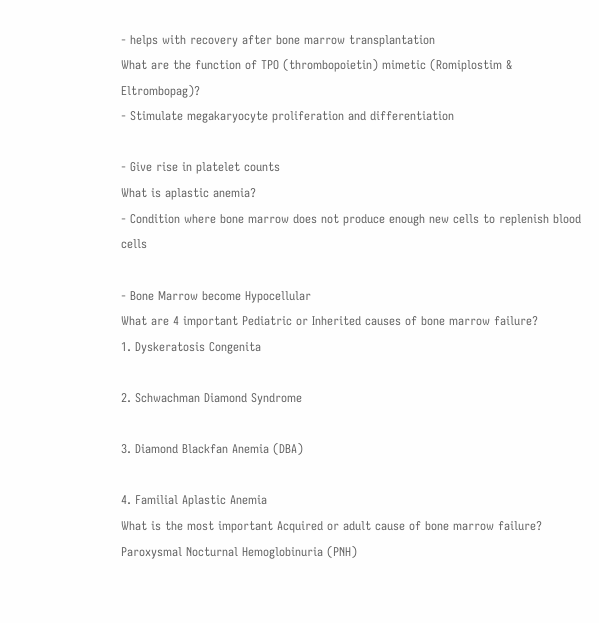- helps with recovery after bone marrow transplantation
What are the function of TPO (thrombopoietin) mimetic (Romiplostim & Eltrombopag)?
- Stimulate megakaryocyte proliferation and differentiation

- Give rise in platelet counts
What is aplastic anemia?
- Condition where bone marrow does not produce enough new cells to replenish blood cells

- Bone Marrow become Hypocellular
What are 4 important Pediatric or Inherited causes of bone marrow failure?
1. Dyskeratosis Congenita

2. Schwachman Diamond Syndrome

3. Diamond Blackfan Anemia (DBA)

4. Familial Aplastic Anemia
What is the most important Acquired or adult cause of bone marrow failure?
Paroxysmal Nocturnal Hemoglobinuria (PNH)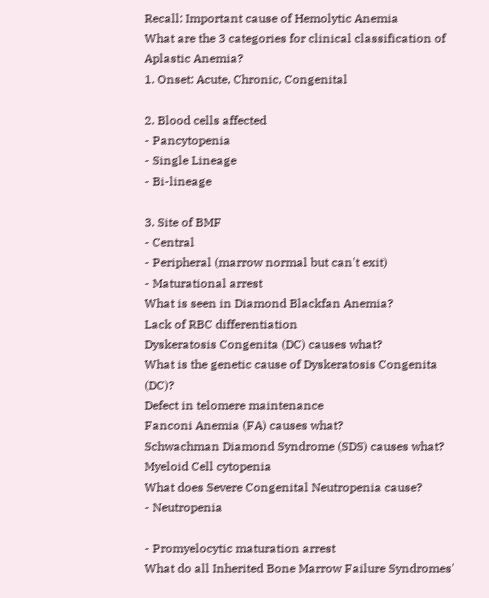Recall: Important cause of Hemolytic Anemia
What are the 3 categories for clinical classification of Aplastic Anemia?
1. Onset: Acute, Chronic, Congenital

2. Blood cells affected
- Pancytopenia
- Single Lineage
- Bi-lineage

3. Site of BMF
- Central
- Peripheral (marrow normal but can't exit)
- Maturational arrest
What is seen in Diamond Blackfan Anemia?
Lack of RBC differentiation
Dyskeratosis Congenita (DC) causes what?
What is the genetic cause of Dyskeratosis Congenita (DC)?
Defect in telomere maintenance
Fanconi Anemia (FA) causes what?
Schwachman Diamond Syndrome (SDS) causes what?
Myeloid Cell cytopenia
What does Severe Congenital Neutropenia cause?
- Neutropenia

- Promyelocytic maturation arrest
What do all Inherited Bone Marrow Failure Syndromes'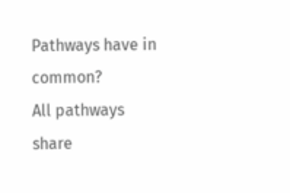Pathways have in common?
All pathways share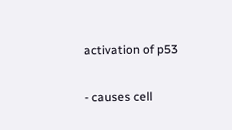activation of p53

- causes cell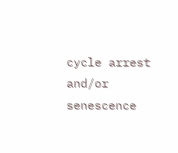cycle arrest and/or senescence